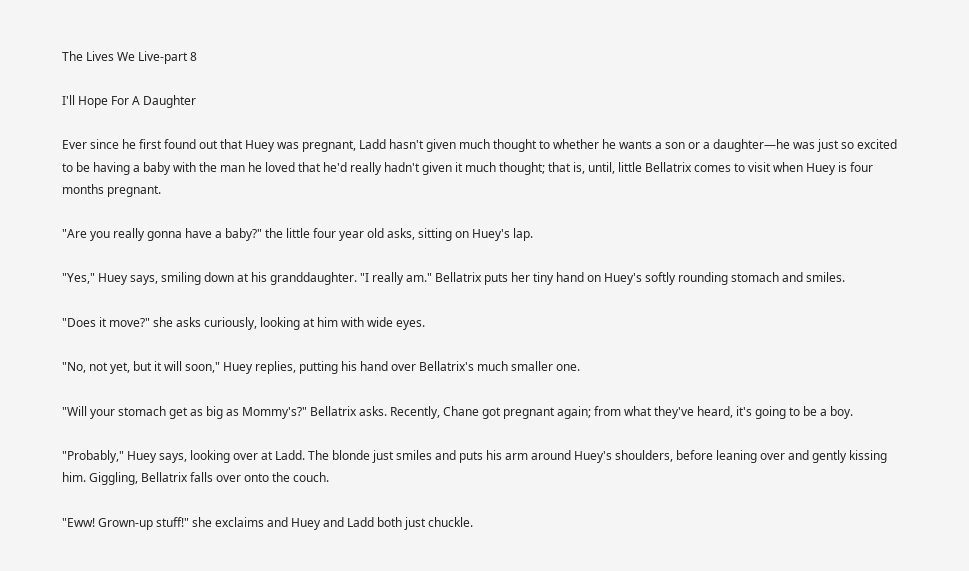The Lives We Live-part 8

I'll Hope For A Daughter

Ever since he first found out that Huey was pregnant, Ladd hasn't given much thought to whether he wants a son or a daughter—he was just so excited to be having a baby with the man he loved that he'd really hadn't given it much thought; that is, until, little Bellatrix comes to visit when Huey is four months pregnant.

"Are you really gonna have a baby?" the little four year old asks, sitting on Huey's lap.

"Yes," Huey says, smiling down at his granddaughter. "I really am." Bellatrix puts her tiny hand on Huey's softly rounding stomach and smiles.

"Does it move?" she asks curiously, looking at him with wide eyes.

"No, not yet, but it will soon," Huey replies, putting his hand over Bellatrix's much smaller one.

"Will your stomach get as big as Mommy's?" Bellatrix asks. Recently, Chane got pregnant again; from what they've heard, it's going to be a boy.

"Probably," Huey says, looking over at Ladd. The blonde just smiles and puts his arm around Huey's shoulders, before leaning over and gently kissing him. Giggling, Bellatrix falls over onto the couch.

"Eww! Grown-up stuff!" she exclaims and Huey and Ladd both just chuckle.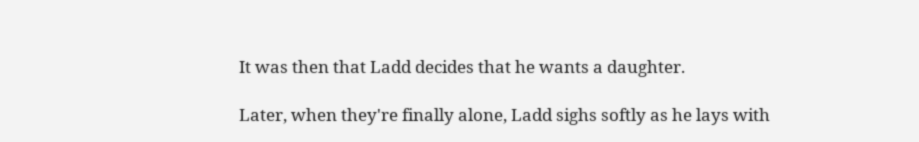It was then that Ladd decides that he wants a daughter.

Later, when they're finally alone, Ladd sighs softly as he lays with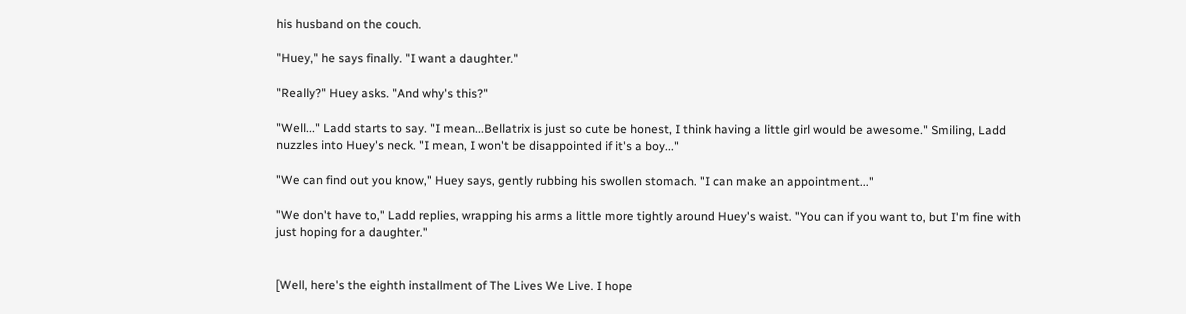his husband on the couch.

"Huey," he says finally. "I want a daughter."

"Really?" Huey asks. "And why's this?"

"Well..." Ladd starts to say. "I mean...Bellatrix is just so cute be honest, I think having a little girl would be awesome." Smiling, Ladd nuzzles into Huey's neck. "I mean, I won't be disappointed if it's a boy..."

"We can find out you know," Huey says, gently rubbing his swollen stomach. "I can make an appointment..."

"We don't have to," Ladd replies, wrapping his arms a little more tightly around Huey's waist. "You can if you want to, but I'm fine with just hoping for a daughter."


[Well, here's the eighth installment of The Lives We Live. I hope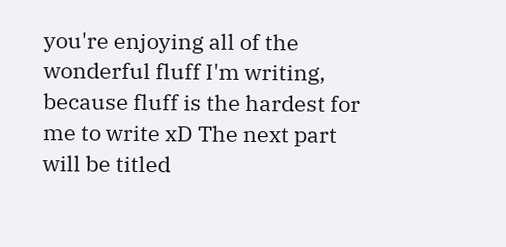you're enjoying all of the wonderful fluff I'm writing, because fluff is the hardest for me to write xD The next part will be titled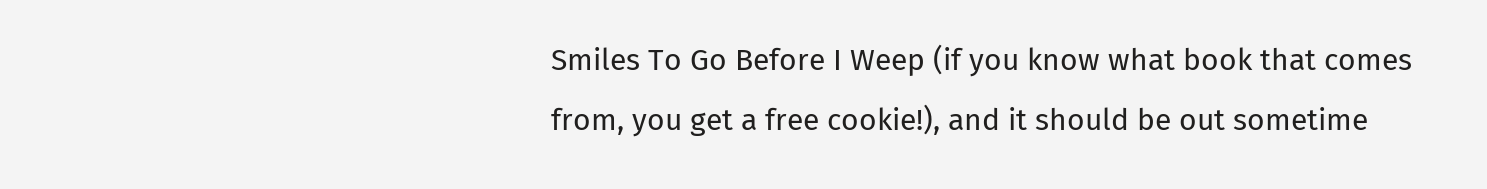Smiles To Go Before I Weep (if you know what book that comes from, you get a free cookie!), and it should be out sometime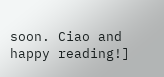soon. Ciao and happy reading!]